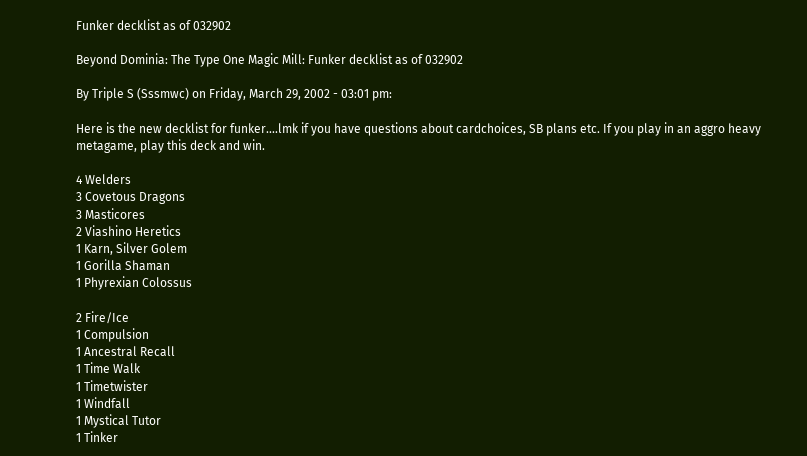Funker decklist as of 032902

Beyond Dominia: The Type One Magic Mill: Funker decklist as of 032902

By Triple S (Sssmwc) on Friday, March 29, 2002 - 03:01 pm:

Here is the new decklist for funker....lmk if you have questions about cardchoices, SB plans etc. If you play in an aggro heavy metagame, play this deck and win.

4 Welders
3 Covetous Dragons
3 Masticores
2 Viashino Heretics
1 Karn, Silver Golem
1 Gorilla Shaman
1 Phyrexian Colossus

2 Fire/Ice
1 Compulsion
1 Ancestral Recall
1 Time Walk
1 Timetwister
1 Windfall
1 Mystical Tutor
1 Tinker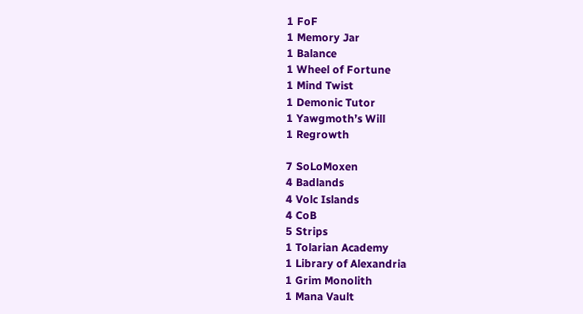1 FoF
1 Memory Jar
1 Balance
1 Wheel of Fortune
1 Mind Twist
1 Demonic Tutor
1 Yawgmoth’s Will
1 Regrowth

7 SoLoMoxen
4 Badlands
4 Volc Islands
4 CoB
5 Strips
1 Tolarian Academy
1 Library of Alexandria
1 Grim Monolith
1 Mana Vault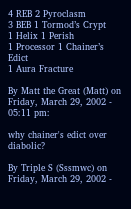4 REB 2 Pyroclasm
3 BEB 1 Tormod’s Crypt
1 Helix 1 Perish
1 Processor 1 Chainer’s Edict
1 Aura Fracture

By Matt the Great (Matt) on Friday, March 29, 2002 - 05:11 pm:

why chainer's edict over diabolic?

By Triple S (Sssmwc) on Friday, March 29, 2002 -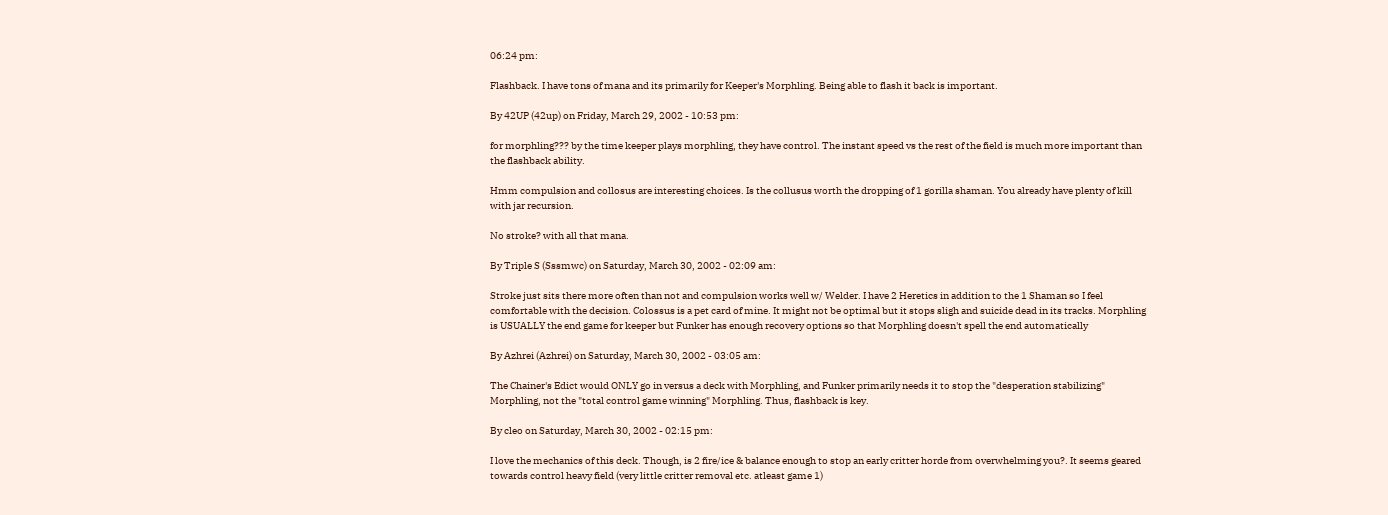06:24 pm:

Flashback. I have tons of mana and its primarily for Keeper's Morphling. Being able to flash it back is important.

By 42UP (42up) on Friday, March 29, 2002 - 10:53 pm:

for morphling??? by the time keeper plays morphling, they have control. The instant speed vs the rest of the field is much more important than the flashback ability.

Hmm compulsion and collosus are interesting choices. Is the collusus worth the dropping of 1 gorilla shaman. You already have plenty of kill with jar recursion.

No stroke? with all that mana.

By Triple S (Sssmwc) on Saturday, March 30, 2002 - 02:09 am:

Stroke just sits there more often than not and compulsion works well w/ Welder. I have 2 Heretics in addition to the 1 Shaman so I feel comfortable with the decision. Colossus is a pet card of mine. It might not be optimal but it stops sligh and suicide dead in its tracks. Morphling is USUALLY the end game for keeper but Funker has enough recovery options so that Morphling doesn't spell the end automatically

By Azhrei (Azhrei) on Saturday, March 30, 2002 - 03:05 am:

The Chainer's Edict would ONLY go in versus a deck with Morphling, and Funker primarily needs it to stop the "desperation stabilizing" Morphling, not the "total control game winning" Morphling. Thus, flashback is key.

By cleo on Saturday, March 30, 2002 - 02:15 pm:

I love the mechanics of this deck. Though, is 2 fire/ice & balance enough to stop an early critter horde from overwhelming you?. It seems geared towards control heavy field (very little critter removal etc. atleast game 1)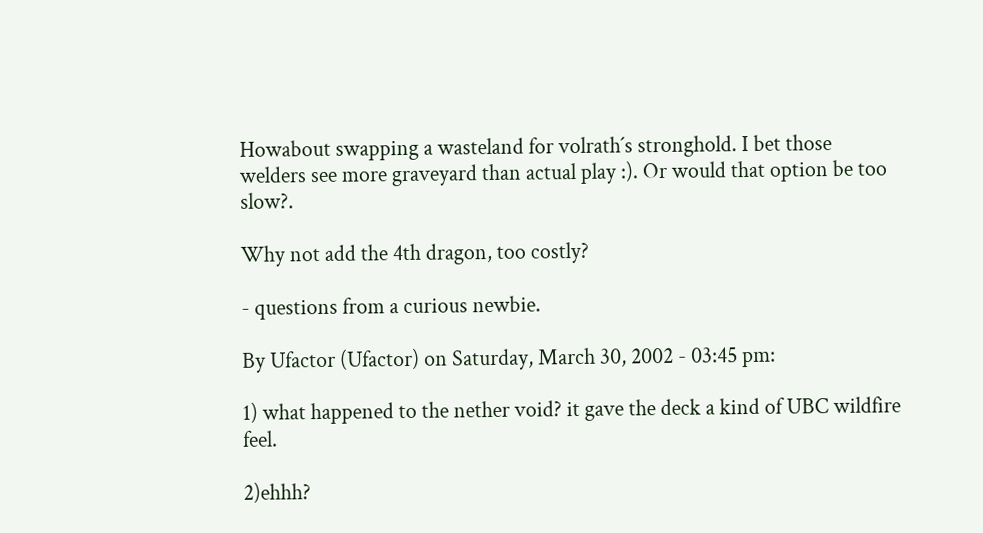Howabout swapping a wasteland for volrath´s stronghold. I bet those welders see more graveyard than actual play :). Or would that option be too slow?.

Why not add the 4th dragon, too costly?

- questions from a curious newbie.

By Ufactor (Ufactor) on Saturday, March 30, 2002 - 03:45 pm:

1) what happened to the nether void? it gave the deck a kind of UBC wildfire feel.

2)ehhh?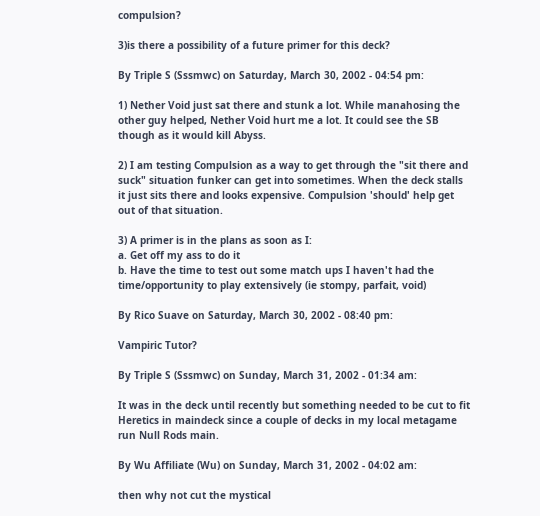compulsion?

3)is there a possibility of a future primer for this deck?

By Triple S (Sssmwc) on Saturday, March 30, 2002 - 04:54 pm:

1) Nether Void just sat there and stunk a lot. While manahosing the other guy helped, Nether Void hurt me a lot. It could see the SB though as it would kill Abyss.

2) I am testing Compulsion as a way to get through the "sit there and suck" situation funker can get into sometimes. When the deck stalls it just sits there and looks expensive. Compulsion 'should' help get out of that situation.

3) A primer is in the plans as soon as I:
a. Get off my ass to do it
b. Have the time to test out some match ups I haven't had the time/opportunity to play extensively (ie stompy, parfait, void)

By Rico Suave on Saturday, March 30, 2002 - 08:40 pm:

Vampiric Tutor?

By Triple S (Sssmwc) on Sunday, March 31, 2002 - 01:34 am:

It was in the deck until recently but something needed to be cut to fit Heretics in maindeck since a couple of decks in my local metagame run Null Rods main.

By Wu Affiliate (Wu) on Sunday, March 31, 2002 - 04:02 am:

then why not cut the mystical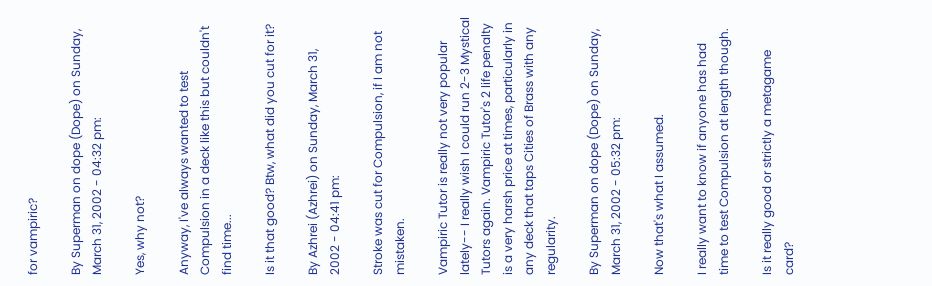for vampiric?

By Superman on dope (Dope) on Sunday, March 31, 2002 - 04:32 pm:

Yes, why not?

Anyway, I've always wanted to test Compulsion in a deck like this but couldn't find time...

Is it that good? Btw, what did you cut for it?

By Azhrei (Azhrei) on Sunday, March 31, 2002 - 04:41 pm:

Stroke was cut for Compulsion, if I am not mistaken.

Vampiric Tutor is really not very popular lately-- I really wish I could run 2-3 Mystical Tutors again. Vampiric Tutor's 2 life penalty is a very harsh price at times, particularly in any deck that taps Cities of Brass with any regularity.

By Superman on dope (Dope) on Sunday, March 31, 2002 - 05:32 pm:

Now that's what I assumed.

I really want to know if anyone has had time to test Compulsion at length though.

Is it really good or strictly a metagame card?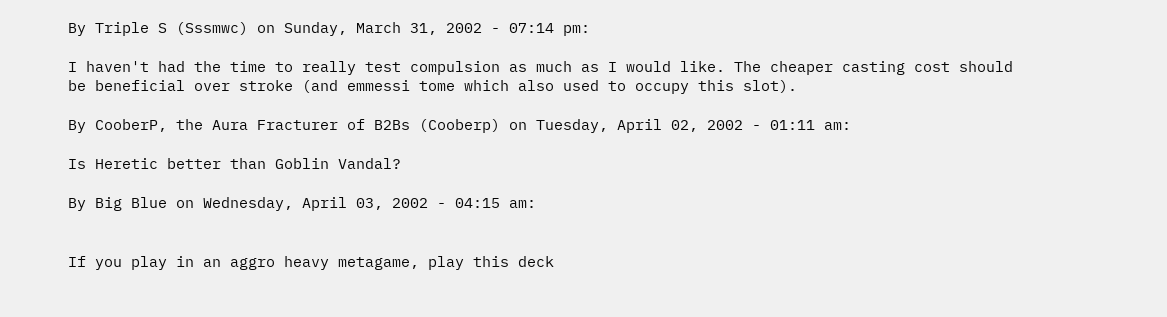By Triple S (Sssmwc) on Sunday, March 31, 2002 - 07:14 pm:

I haven't had the time to really test compulsion as much as I would like. The cheaper casting cost should be beneficial over stroke (and emmessi tome which also used to occupy this slot).

By CooberP, the Aura Fracturer of B2Bs (Cooberp) on Tuesday, April 02, 2002 - 01:11 am:

Is Heretic better than Goblin Vandal?

By Big Blue on Wednesday, April 03, 2002 - 04:15 am:


If you play in an aggro heavy metagame, play this deck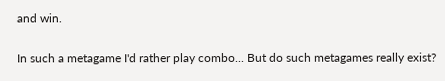and win.

In such a metagame I'd rather play combo... But do such metagames really exist?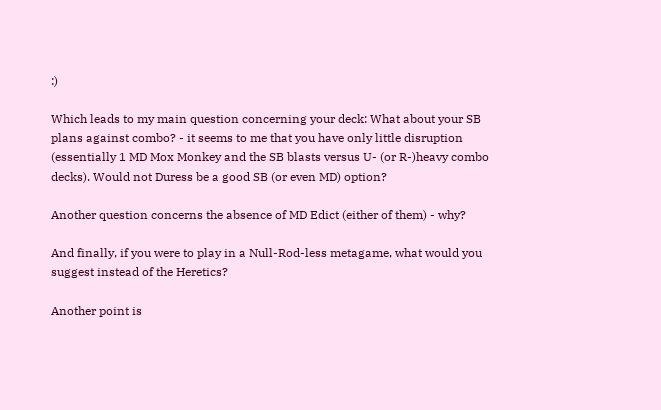:)

Which leads to my main question concerning your deck: What about your SB plans against combo? - it seems to me that you have only little disruption (essentially 1 MD Mox Monkey and the SB blasts versus U- (or R-)heavy combo decks). Would not Duress be a good SB (or even MD) option?

Another question concerns the absence of MD Edict (either of them) - why?

And finally, if you were to play in a Null-Rod-less metagame, what would you suggest instead of the Heretics?

Another point is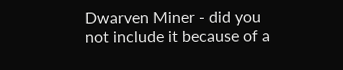Dwarven Miner - did you not include it because of a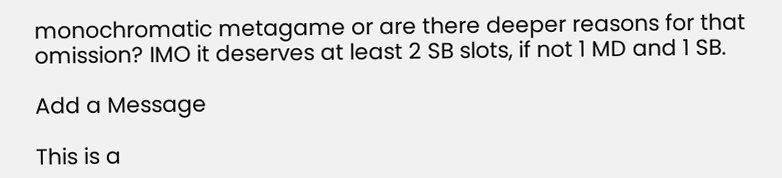monochromatic metagame or are there deeper reasons for that omission? IMO it deserves at least 2 SB slots, if not 1 MD and 1 SB.

Add a Message

This is a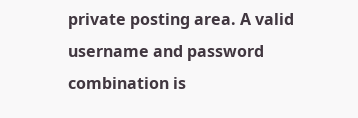private posting area. A valid username and password combination is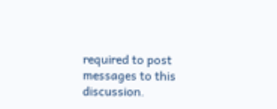required to post messages to this discussion.